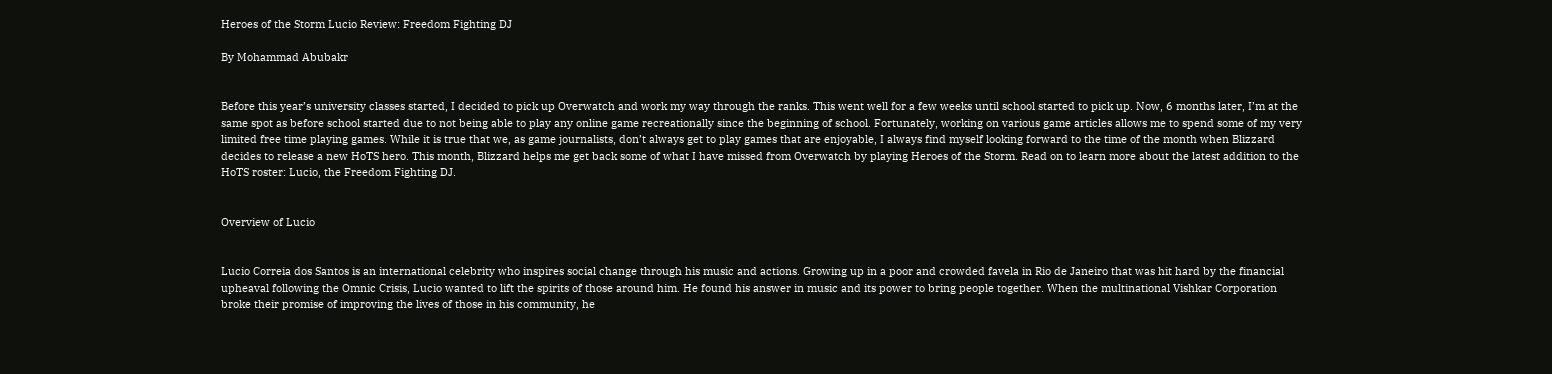Heroes of the Storm Lucio Review: Freedom Fighting DJ

By Mohammad Abubakr


Before this year’s university classes started, I decided to pick up Overwatch and work my way through the ranks. This went well for a few weeks until school started to pick up. Now, 6 months later, I’m at the same spot as before school started due to not being able to play any online game recreationally since the beginning of school. Fortunately, working on various game articles allows me to spend some of my very limited free time playing games. While it is true that we, as game journalists, don’t always get to play games that are enjoyable, I always find myself looking forward to the time of the month when Blizzard decides to release a new HoTS hero. This month, Blizzard helps me get back some of what I have missed from Overwatch by playing Heroes of the Storm. Read on to learn more about the latest addition to the HoTS roster: Lucio, the Freedom Fighting DJ.


Overview of Lucio


Lucio Correia dos Santos is an international celebrity who inspires social change through his music and actions. Growing up in a poor and crowded favela in Rio de Janeiro that was hit hard by the financial upheaval following the Omnic Crisis, Lucio wanted to lift the spirits of those around him. He found his answer in music and its power to bring people together. When the multinational Vishkar Corporation broke their promise of improving the lives of those in his community, he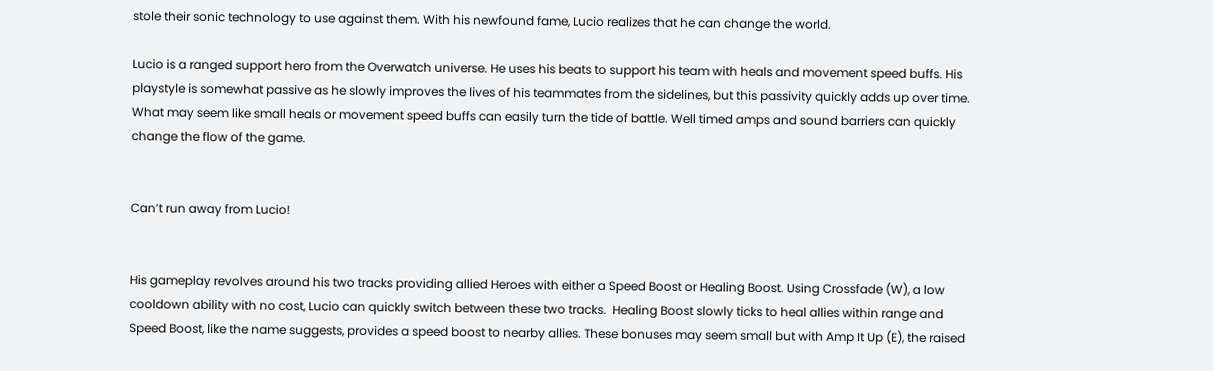stole their sonic technology to use against them. With his newfound fame, Lucio realizes that he can change the world.

Lucio is a ranged support hero from the Overwatch universe. He uses his beats to support his team with heals and movement speed buffs. His playstyle is somewhat passive as he slowly improves the lives of his teammates from the sidelines, but this passivity quickly adds up over time. What may seem like small heals or movement speed buffs can easily turn the tide of battle. Well timed amps and sound barriers can quickly change the flow of the game.


Can’t run away from Lucio!


His gameplay revolves around his two tracks providing allied Heroes with either a Speed Boost or Healing Boost. Using Crossfade (W), a low cooldown ability with no cost, Lucio can quickly switch between these two tracks.  Healing Boost slowly ticks to heal allies within range and Speed Boost, like the name suggests, provides a speed boost to nearby allies. These bonuses may seem small but with Amp It Up (E), the raised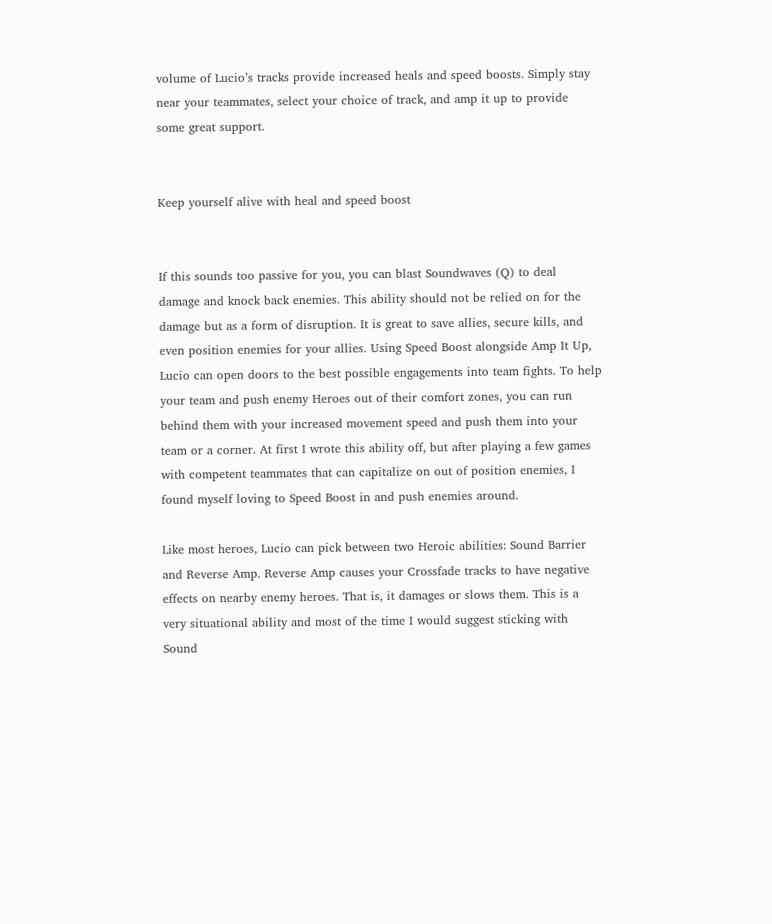volume of Lucio’s tracks provide increased heals and speed boosts. Simply stay near your teammates, select your choice of track, and amp it up to provide some great support.


Keep yourself alive with heal and speed boost


If this sounds too passive for you, you can blast Soundwaves (Q) to deal damage and knock back enemies. This ability should not be relied on for the damage but as a form of disruption. It is great to save allies, secure kills, and even position enemies for your allies. Using Speed Boost alongside Amp It Up, Lucio can open doors to the best possible engagements into team fights. To help your team and push enemy Heroes out of their comfort zones, you can run behind them with your increased movement speed and push them into your team or a corner. At first I wrote this ability off, but after playing a few games with competent teammates that can capitalize on out of position enemies, I found myself loving to Speed Boost in and push enemies around.

Like most heroes, Lucio can pick between two Heroic abilities: Sound Barrier and Reverse Amp. Reverse Amp causes your Crossfade tracks to have negative effects on nearby enemy heroes. That is, it damages or slows them. This is a very situational ability and most of the time I would suggest sticking with Sound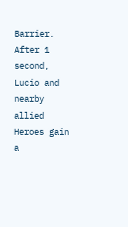Barrier. After 1 second, Lucio and nearby allied Heroes gain a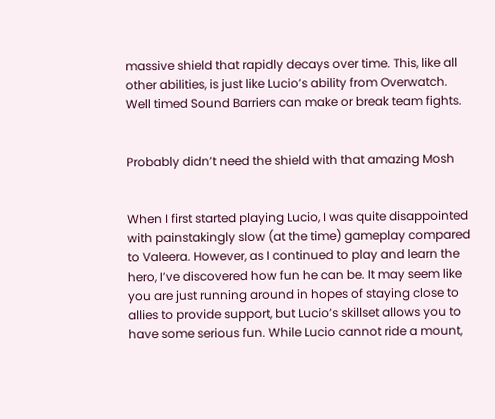massive shield that rapidly decays over time. This, like all other abilities, is just like Lucio’s ability from Overwatch. Well timed Sound Barriers can make or break team fights.


Probably didn’t need the shield with that amazing Mosh


When I first started playing Lucio, I was quite disappointed with painstakingly slow (at the time) gameplay compared to Valeera. However, as I continued to play and learn the hero, I’ve discovered how fun he can be. It may seem like you are just running around in hopes of staying close to allies to provide support, but Lucio’s skillset allows you to have some serious fun. While Lucio cannot ride a mount,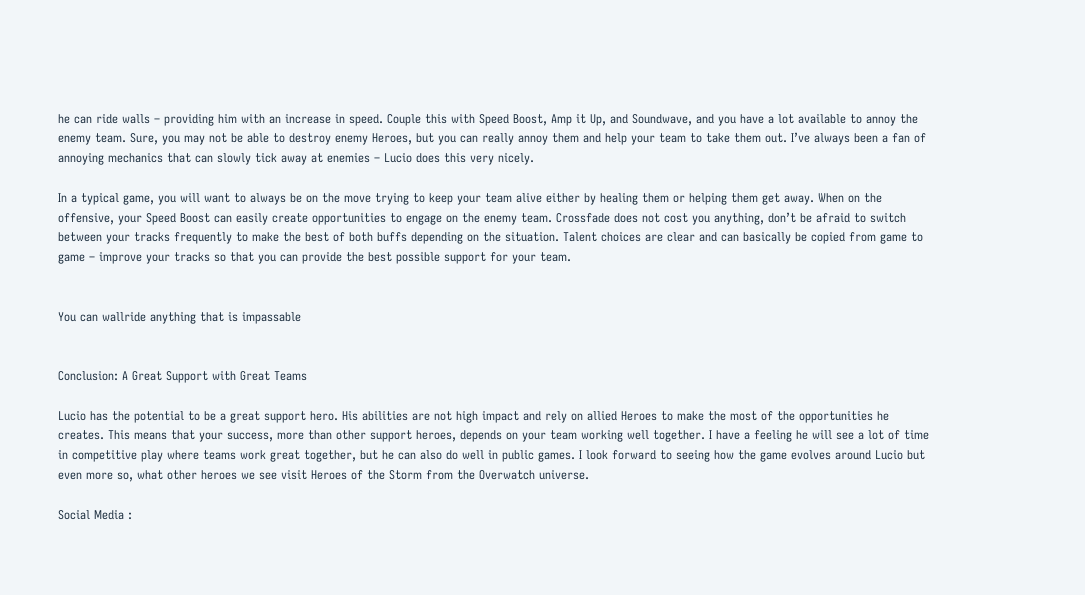he can ride walls – providing him with an increase in speed. Couple this with Speed Boost, Amp it Up, and Soundwave, and you have a lot available to annoy the enemy team. Sure, you may not be able to destroy enemy Heroes, but you can really annoy them and help your team to take them out. I’ve always been a fan of annoying mechanics that can slowly tick away at enemies – Lucio does this very nicely.

In a typical game, you will want to always be on the move trying to keep your team alive either by healing them or helping them get away. When on the offensive, your Speed Boost can easily create opportunities to engage on the enemy team. Crossfade does not cost you anything, don’t be afraid to switch between your tracks frequently to make the best of both buffs depending on the situation. Talent choices are clear and can basically be copied from game to game – improve your tracks so that you can provide the best possible support for your team.


You can wallride anything that is impassable


Conclusion: A Great Support with Great Teams

Lucio has the potential to be a great support hero. His abilities are not high impact and rely on allied Heroes to make the most of the opportunities he creates. This means that your success, more than other support heroes, depends on your team working well together. I have a feeling he will see a lot of time in competitive play where teams work great together, but he can also do well in public games. I look forward to seeing how the game evolves around Lucio but even more so, what other heroes we see visit Heroes of the Storm from the Overwatch universe.

Social Media :